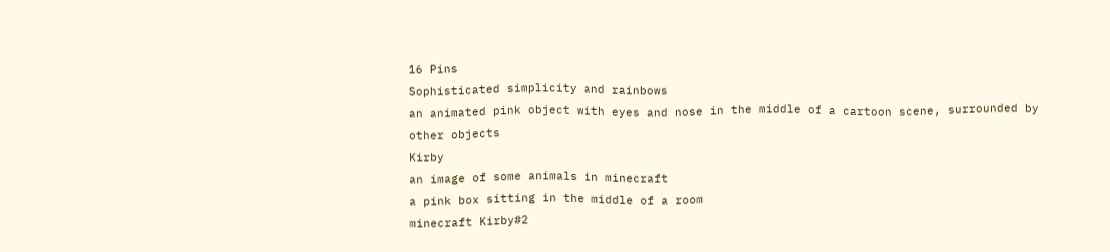16 Pins
Sophisticated simplicity and rainbows
an animated pink object with eyes and nose in the middle of a cartoon scene, surrounded by other objects
Kirby
an image of some animals in minecraft
a pink box sitting in the middle of a room
minecraft Kirby#2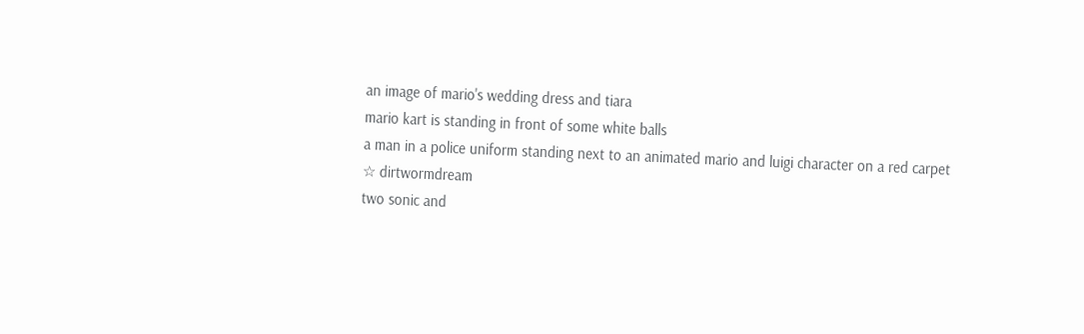an image of mario's wedding dress and tiara
mario kart is standing in front of some white balls
a man in a police uniform standing next to an animated mario and luigi character on a red carpet
☆ dirtwormdream
two sonic and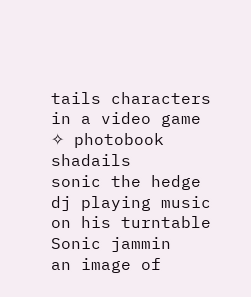tails characters in a video game
✧ photobook shadails
sonic the hedge dj playing music on his turntable
Sonic jammin
an image of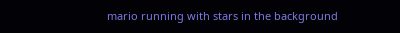mario running with stars in the background